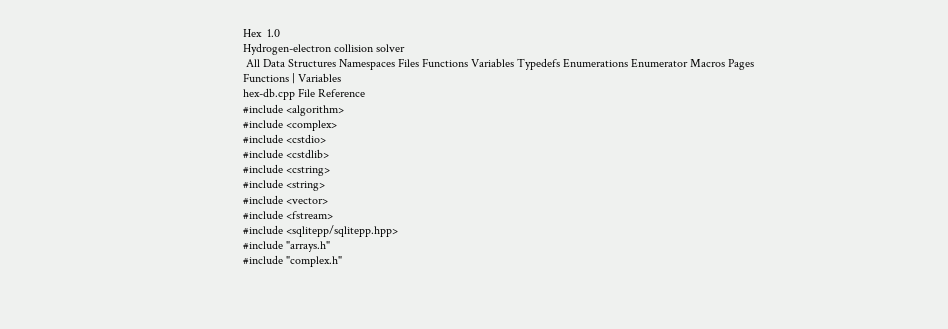Hex  1.0
Hydrogen-electron collision solver
 All Data Structures Namespaces Files Functions Variables Typedefs Enumerations Enumerator Macros Pages
Functions | Variables
hex-db.cpp File Reference
#include <algorithm>
#include <complex>
#include <cstdio>
#include <cstdlib>
#include <cstring>
#include <string>
#include <vector>
#include <fstream>
#include <sqlitepp/sqlitepp.hpp>
#include "arrays.h"
#include "complex.h"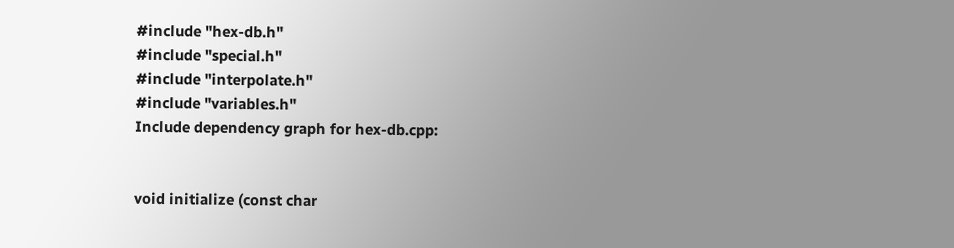#include "hex-db.h"
#include "special.h"
#include "interpolate.h"
#include "variables.h"
Include dependency graph for hex-db.cpp:


void initialize (const char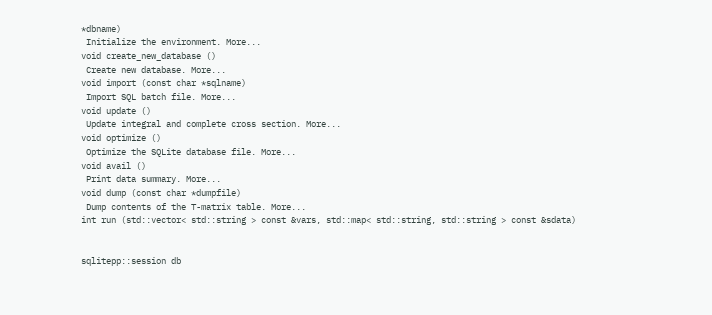*dbname)
 Initialize the environment. More...
void create_new_database ()
 Create new database. More...
void import (const char *sqlname)
 Import SQL batch file. More...
void update ()
 Update integral and complete cross section. More...
void optimize ()
 Optimize the SQLite database file. More...
void avail ()
 Print data summary. More...
void dump (const char *dumpfile)
 Dump contents of the T-matrix table. More...
int run (std::vector< std::string > const &vars, std::map< std::string, std::string > const &sdata)


sqlitepp::session db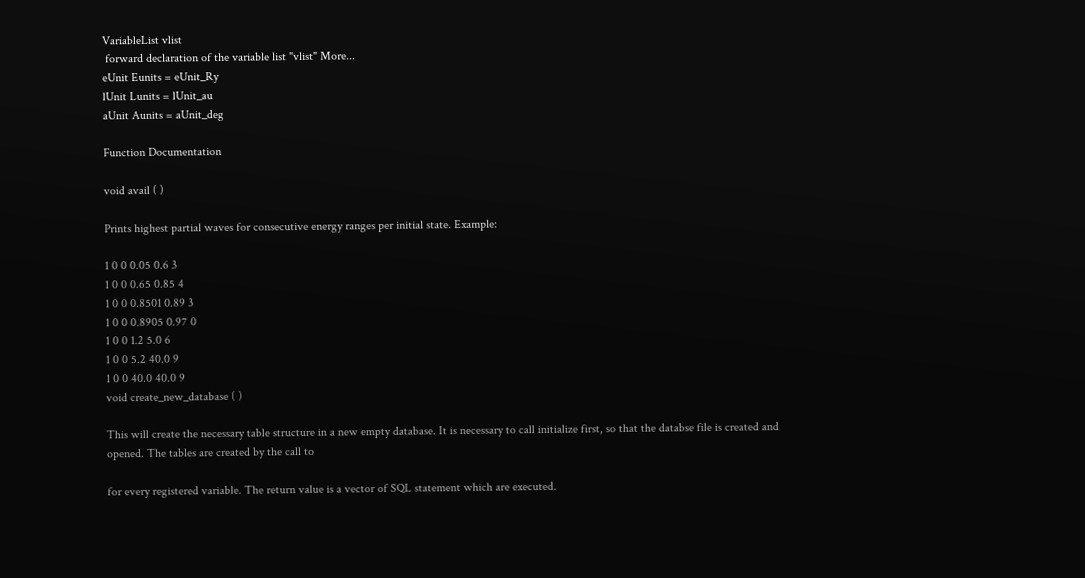VariableList vlist
 forward declaration of the variable list "vlist" More...
eUnit Eunits = eUnit_Ry
lUnit Lunits = lUnit_au
aUnit Aunits = aUnit_deg

Function Documentation

void avail ( )

Prints highest partial waves for consecutive energy ranges per initial state. Example:

1 0 0 0.05 0.6 3
1 0 0 0.65 0.85 4
1 0 0 0.8501 0.89 3
1 0 0 0.8905 0.97 0
1 0 0 1.2 5.0 6
1 0 0 5.2 40.0 9
1 0 0 40.0 40.0 9
void create_new_database ( )

This will create the necessary table structure in a new empty database. It is necessary to call initialize first, so that the databse file is created and opened. The tables are created by the call to

for every registered variable. The return value is a vector of SQL statement which are executed.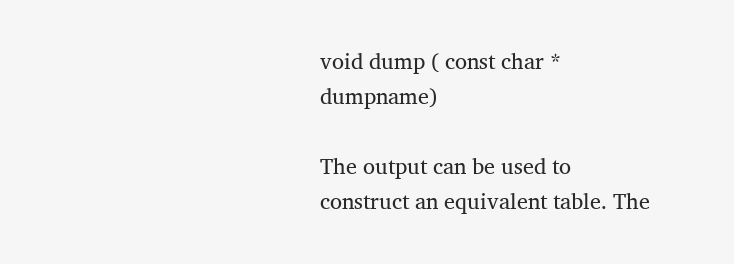void dump ( const char *  dumpname)

The output can be used to construct an equivalent table. The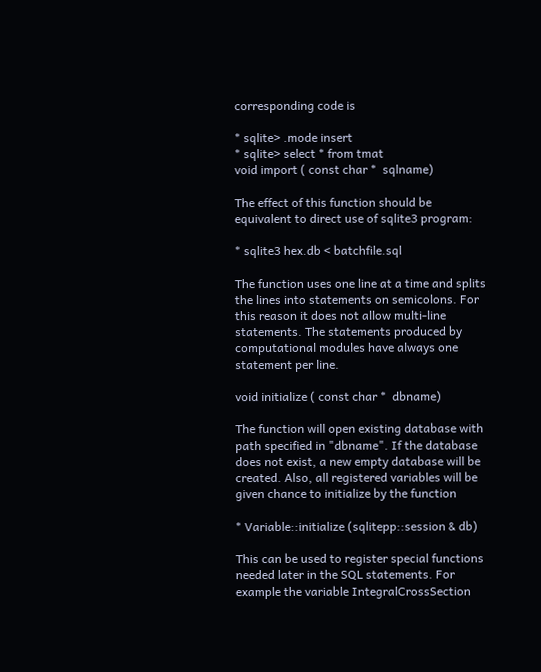corresponding code is

* sqlite> .mode insert
* sqlite> select * from tmat
void import ( const char *  sqlname)

The effect of this function should be equivalent to direct use of sqlite3 program:

* sqlite3 hex.db < batchfile.sql

The function uses one line at a time and splits the lines into statements on semicolons. For this reason it does not allow multi-line statements. The statements produced by computational modules have always one statement per line.

void initialize ( const char *  dbname)

The function will open existing database with path specified in "dbname". If the database does not exist, a new empty database will be created. Also, all registered variables will be given chance to initialize by the function

* Variable::initialize (sqlitepp::session & db)

This can be used to register special functions needed later in the SQL statements. For example the variable IntegralCrossSection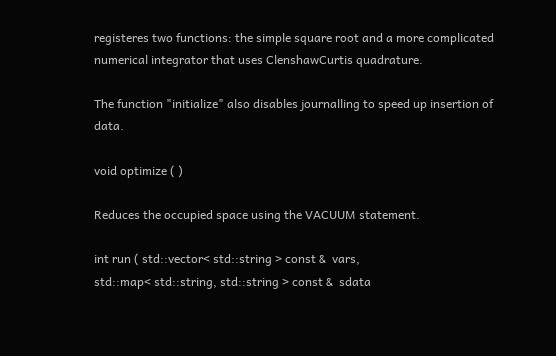registeres two functions: the simple square root and a more complicated numerical integrator that uses ClenshawCurtis quadrature.

The function "initialize" also disables journalling to speed up insertion of data.

void optimize ( )

Reduces the occupied space using the VACUUM statement.

int run ( std::vector< std::string > const &  vars,
std::map< std::string, std::string > const &  sdata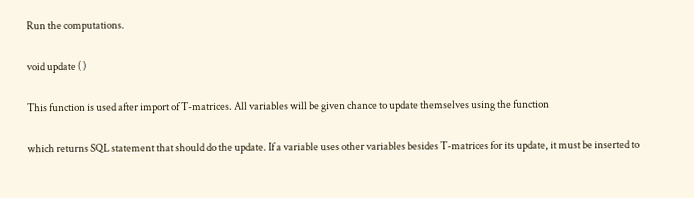Run the computations.

void update ( )

This function is used after import of T-matrices. All variables will be given chance to update themselves using the function

which returns SQL statement that should do the update. If a variable uses other variables besides T-matrices for its update, it must be inserted to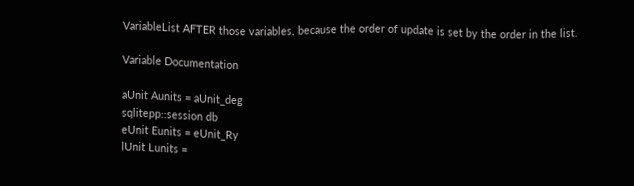VariableList AFTER those variables, because the order of update is set by the order in the list.

Variable Documentation

aUnit Aunits = aUnit_deg
sqlitepp::session db
eUnit Eunits = eUnit_Ry
lUnit Lunits =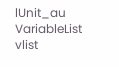lUnit_au
VariableList vlist